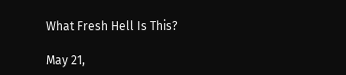What Fresh Hell Is This?

May 21,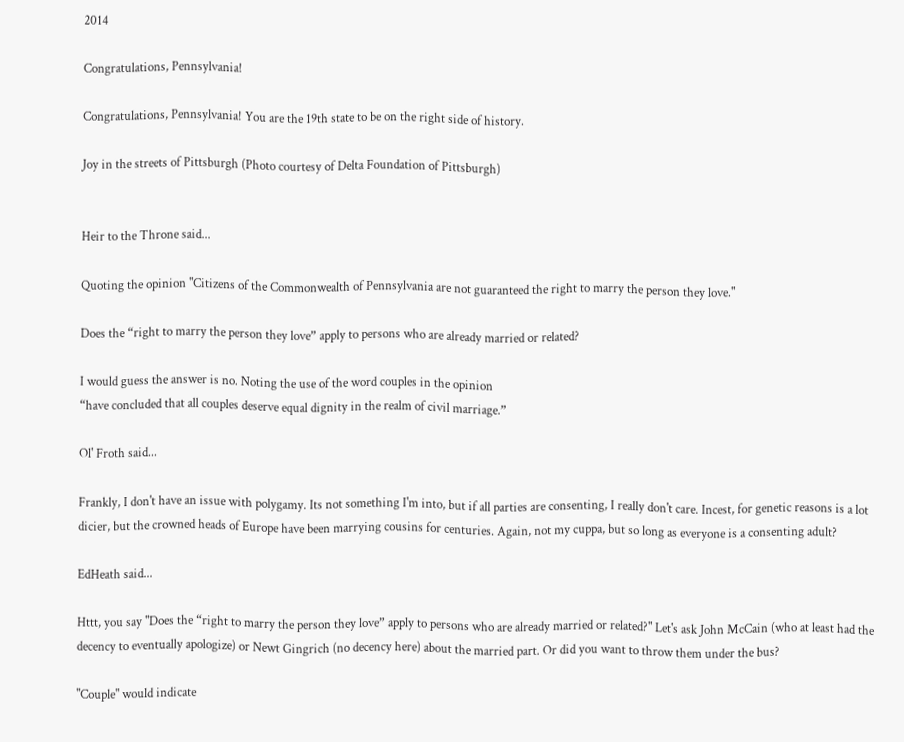2014

Congratulations, Pennsylvania!

Congratulations, Pennsylvania! You are the 19th state to be on the right side of history.

Joy in the streets of Pittsburgh (Photo courtesy of Delta Foundation of Pittsburgh)


Heir to the Throne said...

Quoting the opinion "Citizens of the Commonwealth of Pennsylvania are not guaranteed the right to marry the person they love."

Does the “right to marry the person they love” apply to persons who are already married or related?

I would guess the answer is no. Noting the use of the word couples in the opinion
“have concluded that all couples deserve equal dignity in the realm of civil marriage.”

Ol' Froth said...

Frankly, I don't have an issue with polygamy. Its not something I'm into, but if all parties are consenting, I really don't care. Incest, for genetic reasons is a lot dicier, but the crowned heads of Europe have been marrying cousins for centuries. Again, not my cuppa, but so long as everyone is a consenting adult?

EdHeath said...

Httt, you say "Does the “right to marry the person they love” apply to persons who are already married or related?" Let's ask John McCain (who at least had the decency to eventually apologize) or Newt Gingrich (no decency here) about the married part. Or did you want to throw them under the bus?

"Couple" would indicate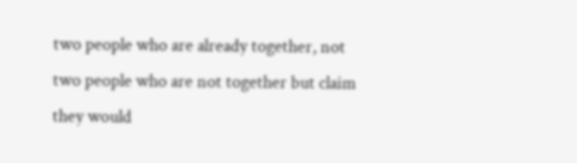two people who are already together, not two people who are not together but claim they would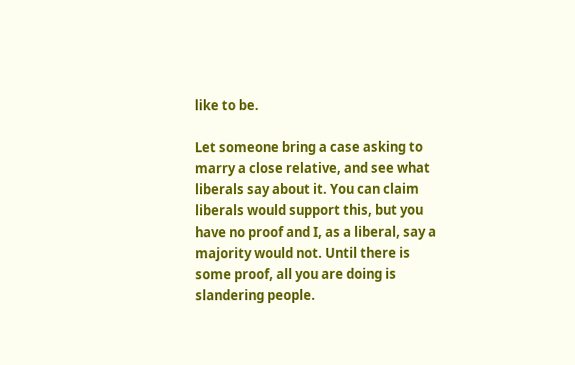like to be.

Let someone bring a case asking to marry a close relative, and see what liberals say about it. You can claim liberals would support this, but you have no proof and I, as a liberal, say a majority would not. Until there is some proof, all you are doing is slandering people.